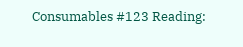Consumables #123 Reading: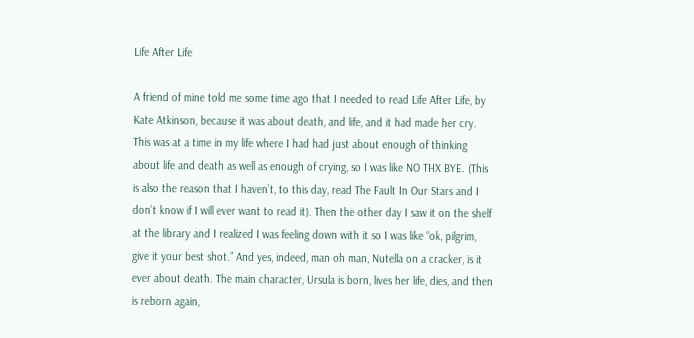Life After Life

A friend of mine told me some time ago that I needed to read Life After Life, by Kate Atkinson, because it was about death, and life, and it had made her cry. This was at a time in my life where I had had just about enough of thinking about life and death as well as enough of crying, so I was like NO THX BYE. (This is also the reason that I haven’t, to this day, read The Fault In Our Stars and I don’t know if I will ever want to read it). Then the other day I saw it on the shelf at the library and I realized I was feeling down with it so I was like “ok, pilgrim, give it your best shot.” And yes, indeed, man oh man, Nutella on a cracker, is it ever about death. The main character, Ursula is born, lives her life, dies, and then is reborn again,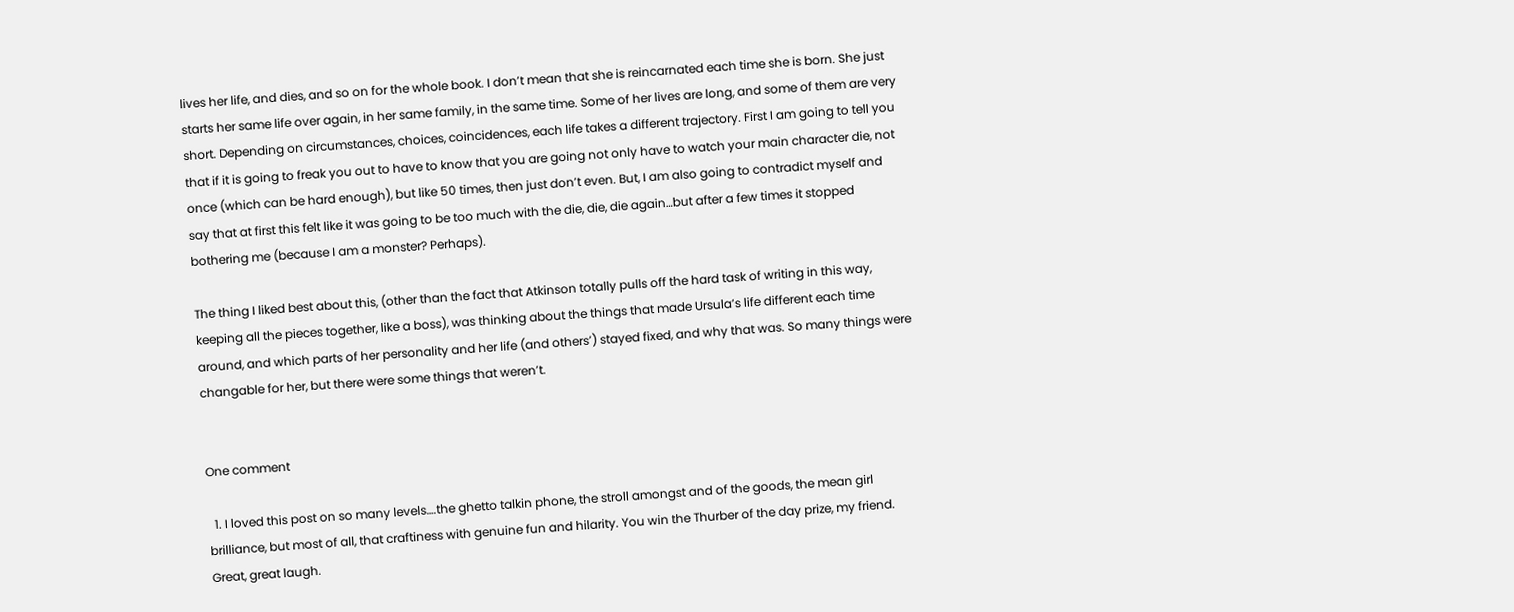lives her life, and dies, and so on for the whole book. I don’t mean that she is reincarnated each time she is born. She just starts her same life over again, in her same family, in the same time. Some of her lives are long, and some of them are very short. Depending on circumstances, choices, coincidences, each life takes a different trajectory. First I am going to tell you that if it is going to freak you out to have to know that you are going not only have to watch your main character die, not once (which can be hard enough), but like 50 times, then just don’t even. But, I am also going to contradict myself and say that at first this felt like it was going to be too much with the die, die, die again…but after a few times it stopped bothering me (because I am a monster? Perhaps).

The thing I liked best about this, (other than the fact that Atkinson totally pulls off the hard task of writing in this way, keeping all the pieces together, like a boss), was thinking about the things that made Ursula’s life different each time around, and which parts of her personality and her life (and others’) stayed fixed, and why that was. So many things were changable for her, but there were some things that weren’t.


One comment

  1. I loved this post on so many levels….the ghetto talkin phone, the stroll amongst and of the goods, the mean girl brilliance, but most of all, that craftiness with genuine fun and hilarity. You win the Thurber of the day prize, my friend. Great, great laugh.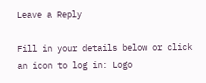Leave a Reply

Fill in your details below or click an icon to log in: Logo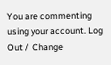You are commenting using your account. Log Out /  Change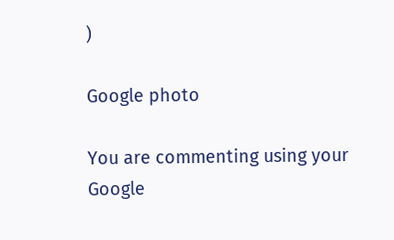)

Google photo

You are commenting using your Google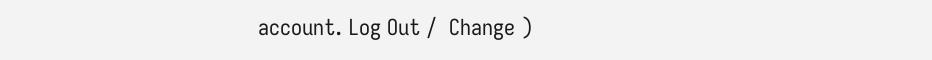account. Log Out /  Change )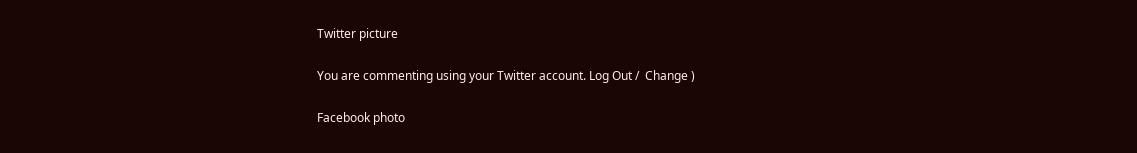Twitter picture

You are commenting using your Twitter account. Log Out /  Change )

Facebook photo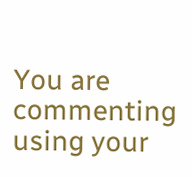You are commenting using your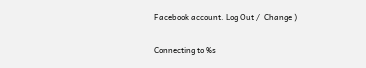Facebook account. Log Out /  Change )

Connecting to %s